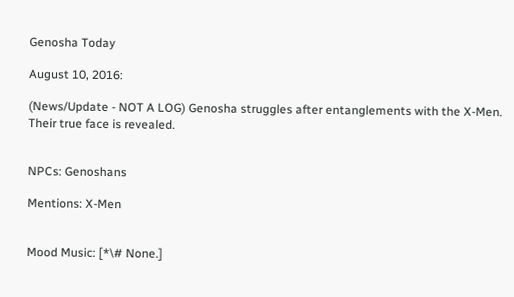Genosha Today

August 10, 2016:

(News/Update - NOT A LOG) Genosha struggles after entanglements with the X-Men. Their true face is revealed.


NPCs: Genoshans

Mentions: X-Men


Mood Music: [*\# None.]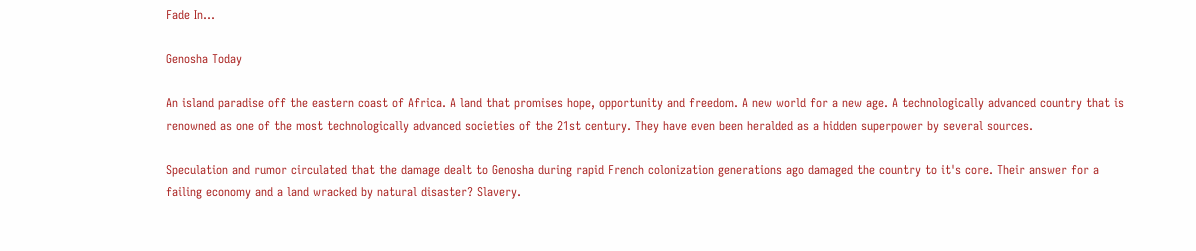Fade In…

Genosha Today

An island paradise off the eastern coast of Africa. A land that promises hope, opportunity and freedom. A new world for a new age. A technologically advanced country that is renowned as one of the most technologically advanced societies of the 21st century. They have even been heralded as a hidden superpower by several sources.

Speculation and rumor circulated that the damage dealt to Genosha during rapid French colonization generations ago damaged the country to it's core. Their answer for a failing economy and a land wracked by natural disaster? Slavery.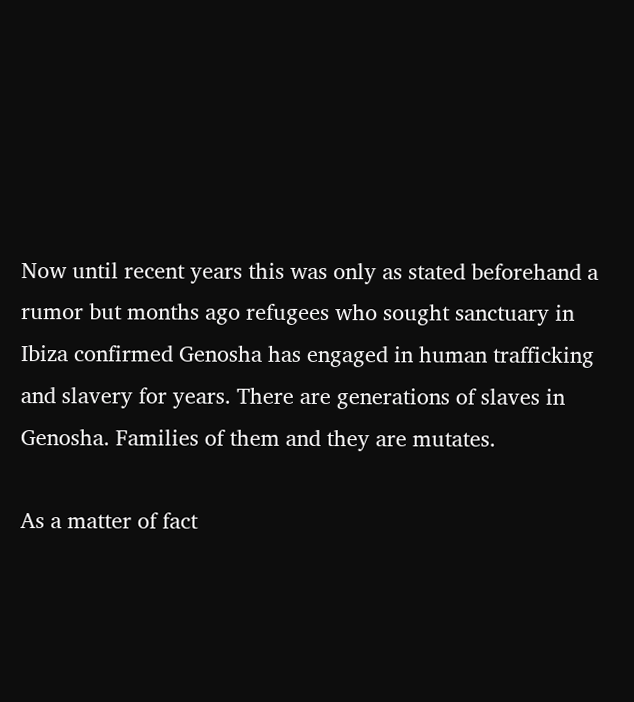Now until recent years this was only as stated beforehand a rumor but months ago refugees who sought sanctuary in Ibiza confirmed Genosha has engaged in human trafficking and slavery for years. There are generations of slaves in Genosha. Families of them and they are mutates.

As a matter of fact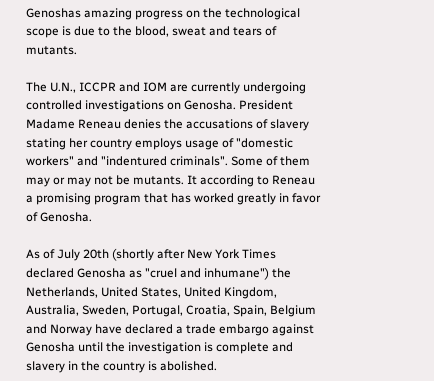Genoshas amazing progress on the technological scope is due to the blood, sweat and tears of mutants.

The U.N., ICCPR and IOM are currently undergoing controlled investigations on Genosha. President Madame Reneau denies the accusations of slavery stating her country employs usage of "domestic workers" and "indentured criminals". Some of them may or may not be mutants. It according to Reneau a promising program that has worked greatly in favor of Genosha.

As of July 20th (shortly after New York Times declared Genosha as "cruel and inhumane") the Netherlands, United States, United Kingdom, Australia, Sweden, Portugal, Croatia, Spain, Belgium and Norway have declared a trade embargo against Genosha until the investigation is complete and slavery in the country is abolished.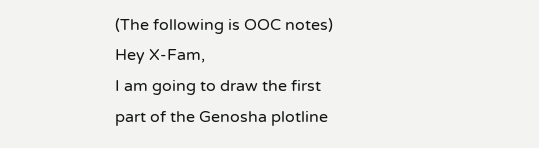(The following is OOC notes)
Hey X-Fam,
I am going to draw the first part of the Genosha plotline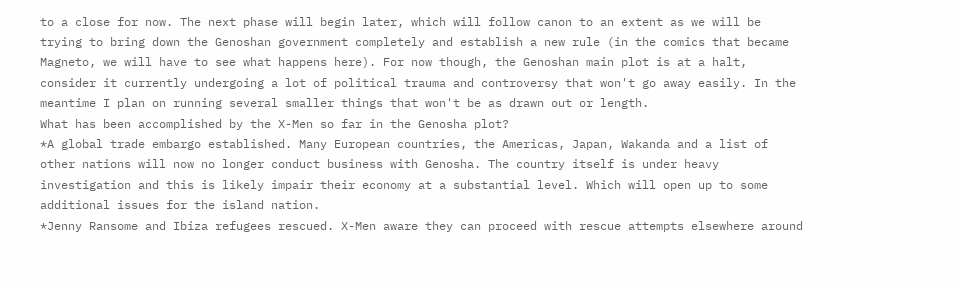to a close for now. The next phase will begin later, which will follow canon to an extent as we will be trying to bring down the Genoshan government completely and establish a new rule (in the comics that became Magneto, we will have to see what happens here). For now though, the Genoshan main plot is at a halt, consider it currently undergoing a lot of political trauma and controversy that won't go away easily. In the meantime I plan on running several smaller things that won't be as drawn out or length.
What has been accomplished by the X-Men so far in the Genosha plot?
*A global trade embargo established. Many European countries, the Americas, Japan, Wakanda and a list of other nations will now no longer conduct business with Genosha. The country itself is under heavy investigation and this is likely impair their economy at a substantial level. Which will open up to some additional issues for the island nation.
*Jenny Ransome and Ibiza refugees rescued. X-Men aware they can proceed with rescue attempts elsewhere around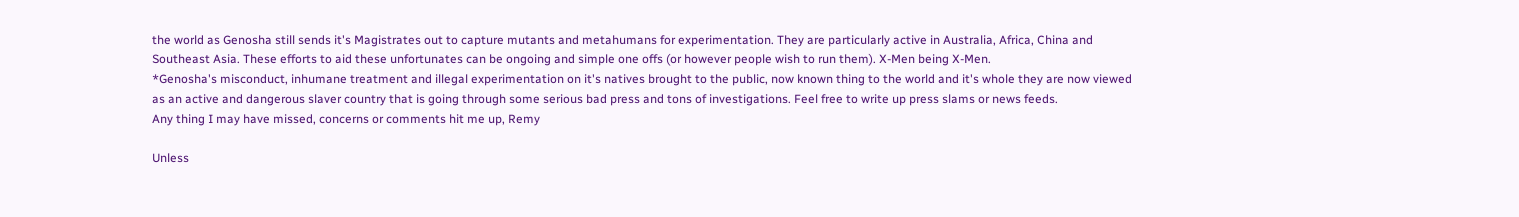the world as Genosha still sends it's Magistrates out to capture mutants and metahumans for experimentation. They are particularly active in Australia, Africa, China and Southeast Asia. These efforts to aid these unfortunates can be ongoing and simple one offs (or however people wish to run them). X-Men being X-Men.
*Genosha's misconduct, inhumane treatment and illegal experimentation on it's natives brought to the public, now known thing to the world and it's whole they are now viewed as an active and dangerous slaver country that is going through some serious bad press and tons of investigations. Feel free to write up press slams or news feeds.
Any thing I may have missed, concerns or comments hit me up, Remy

Unless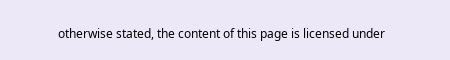otherwise stated, the content of this page is licensed under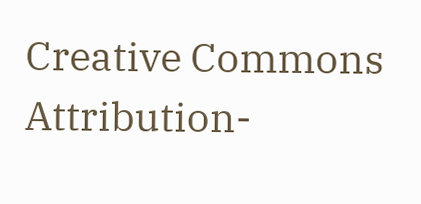Creative Commons Attribution-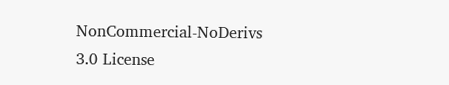NonCommercial-NoDerivs 3.0 License